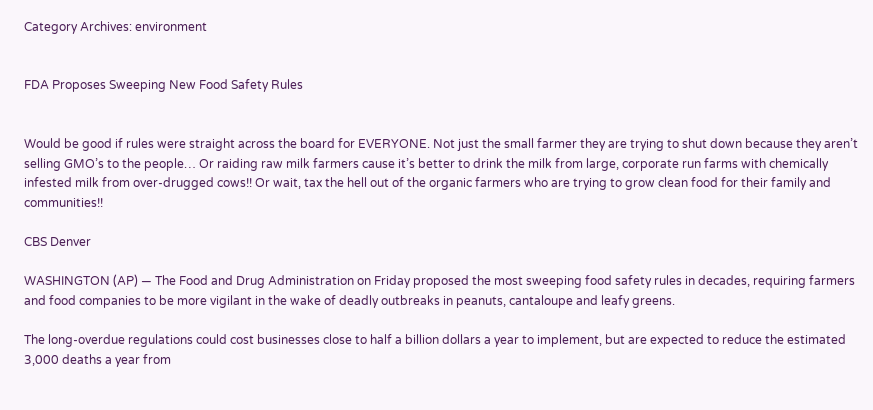Category Archives: environment


FDA Proposes Sweeping New Food Safety Rules


Would be good if rules were straight across the board for EVERYONE. Not just the small farmer they are trying to shut down because they aren’t selling GMO’s to the people… Or raiding raw milk farmers cause it’s better to drink the milk from large, corporate run farms with chemically infested milk from over-drugged cows!! Or wait, tax the hell out of the organic farmers who are trying to grow clean food for their family and communities!!

CBS Denver

WASHINGTON (AP) — The Food and Drug Administration on Friday proposed the most sweeping food safety rules in decades, requiring farmers and food companies to be more vigilant in the wake of deadly outbreaks in peanuts, cantaloupe and leafy greens.

The long-overdue regulations could cost businesses close to half a billion dollars a year to implement, but are expected to reduce the estimated 3,000 deaths a year from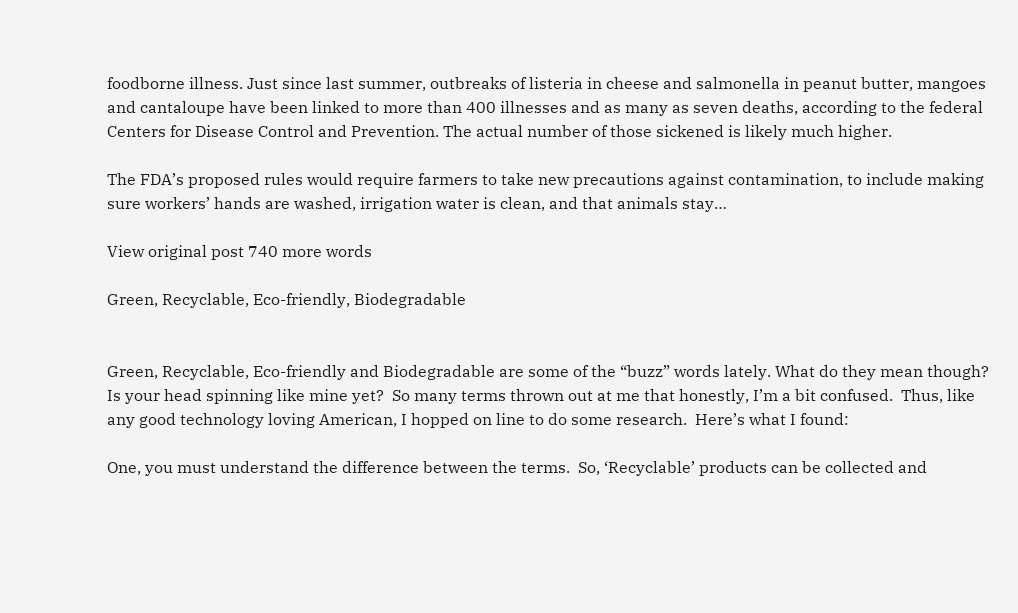foodborne illness. Just since last summer, outbreaks of listeria in cheese and salmonella in peanut butter, mangoes and cantaloupe have been linked to more than 400 illnesses and as many as seven deaths, according to the federal Centers for Disease Control and Prevention. The actual number of those sickened is likely much higher.

The FDA’s proposed rules would require farmers to take new precautions against contamination, to include making sure workers’ hands are washed, irrigation water is clean, and that animals stay…

View original post 740 more words

Green, Recyclable, Eco-friendly, Biodegradable


Green, Recyclable, Eco-friendly and Biodegradable are some of the “buzz” words lately. What do they mean though? Is your head spinning like mine yet?  So many terms thrown out at me that honestly, I’m a bit confused.  Thus, like any good technology loving American, I hopped on line to do some research.  Here’s what I found:

One, you must understand the difference between the terms.  So, ‘Recyclable’ products can be collected and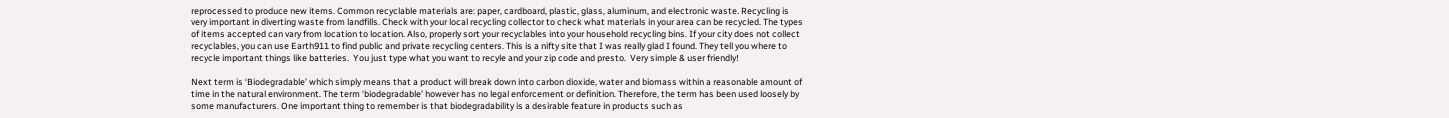reprocessed to produce new items. Common recyclable materials are: paper, cardboard, plastic, glass, aluminum, and electronic waste. Recycling is very important in diverting waste from landfills. Check with your local recycling collector to check what materials in your area can be recycled. The types of items accepted can vary from location to location. Also, properly sort your recyclables into your household recycling bins. If your city does not collect recyclables, you can use Earth911 to find public and private recycling centers. This is a nifty site that I was really glad I found. They tell you where to recycle important things like batteries.  You just type what you want to recyle and your zip code and presto.  Very simple & user friendly!

Next term is ‘Biodegradable’ which simply means that a product will break down into carbon dioxide, water and biomass within a reasonable amount of time in the natural environment. The term ‘biodegradable’ however has no legal enforcement or definition. Therefore, the term has been used loosely by some manufacturers. One important thing to remember is that biodegradability is a desirable feature in products such as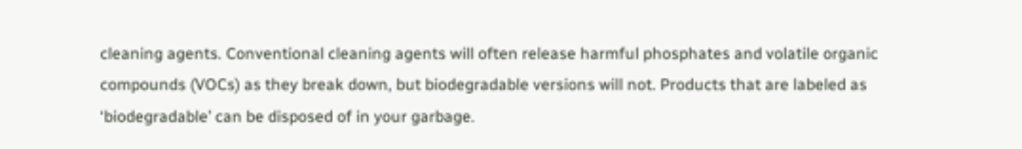cleaning agents. Conventional cleaning agents will often release harmful phosphates and volatile organic compounds (VOCs) as they break down, but biodegradable versions will not. Products that are labeled as ‘biodegradable’ can be disposed of in your garbage.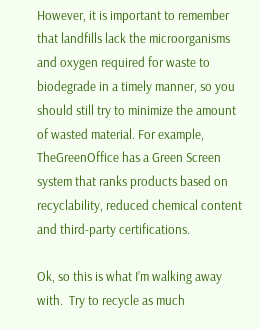However, it is important to remember that landfills lack the microorganisms and oxygen required for waste to biodegrade in a timely manner, so you should still try to minimize the amount of wasted material. For example, TheGreenOffice has a Green Screen system that ranks products based on recyclability, reduced chemical content and third-party certifications.

Ok, so this is what I’m walking away with.  Try to recycle as much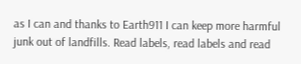as I can and thanks to Earth911 I can keep more harmful junk out of landfills. Read labels, read labels and read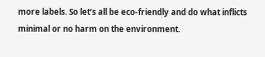more labels. So let’s all be eco-friendly and do what inflicts minimal or no harm on the environment.